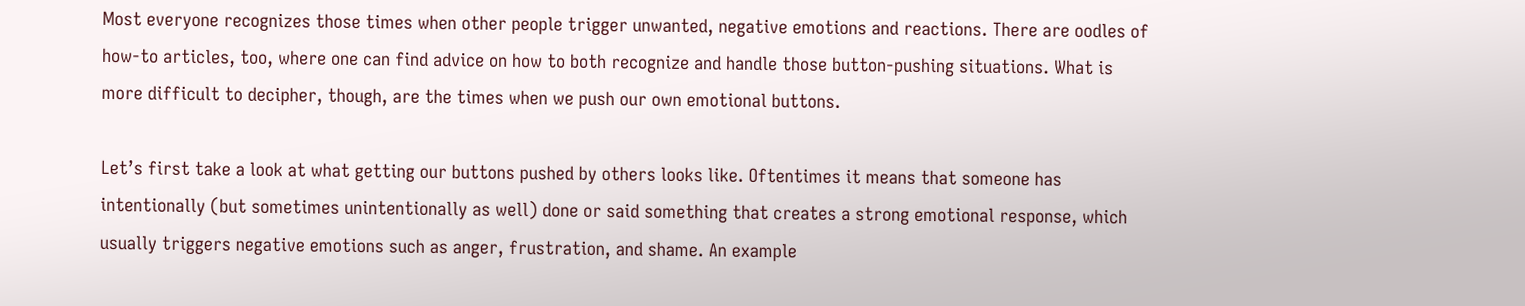Most everyone recognizes those times when other people trigger unwanted, negative emotions and reactions. There are oodles of how-to articles, too, where one can find advice on how to both recognize and handle those button-pushing situations. What is more difficult to decipher, though, are the times when we push our own emotional buttons.

Let’s first take a look at what getting our buttons pushed by others looks like. Oftentimes it means that someone has intentionally (but sometimes unintentionally as well) done or said something that creates a strong emotional response, which usually triggers negative emotions such as anger, frustration, and shame. An example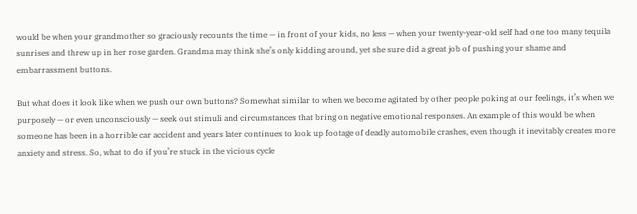would be when your grandmother so graciously recounts the time — in front of your kids, no less — when your twenty-year-old self had one too many tequila sunrises and threw up in her rose garden. Grandma may think she’s only kidding around, yet she sure did a great job of pushing your shame and embarrassment buttons.

But what does it look like when we push our own buttons? Somewhat similar to when we become agitated by other people poking at our feelings, it’s when we purposely — or even unconsciously — seek out stimuli and circumstances that bring on negative emotional responses. An example of this would be when someone has been in a horrible car accident and years later continues to look up footage of deadly automobile crashes, even though it inevitably creates more anxiety and stress. So, what to do if you’re stuck in the vicious cycle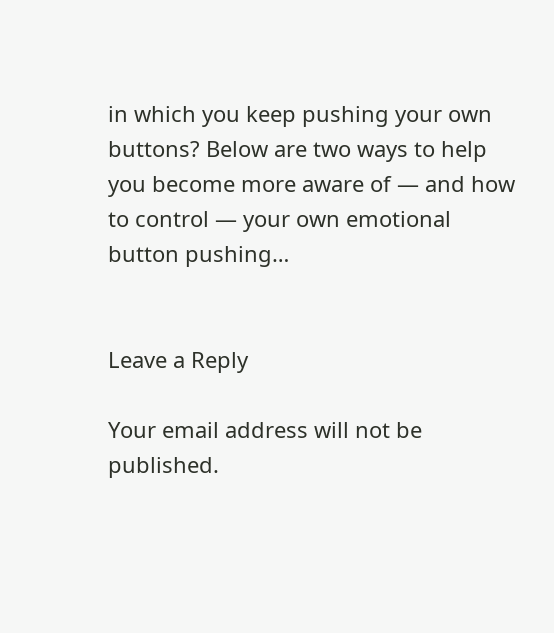in which you keep pushing your own buttons? Below are two ways to help you become more aware of — and how to control — your own emotional button pushing…


Leave a Reply

Your email address will not be published.